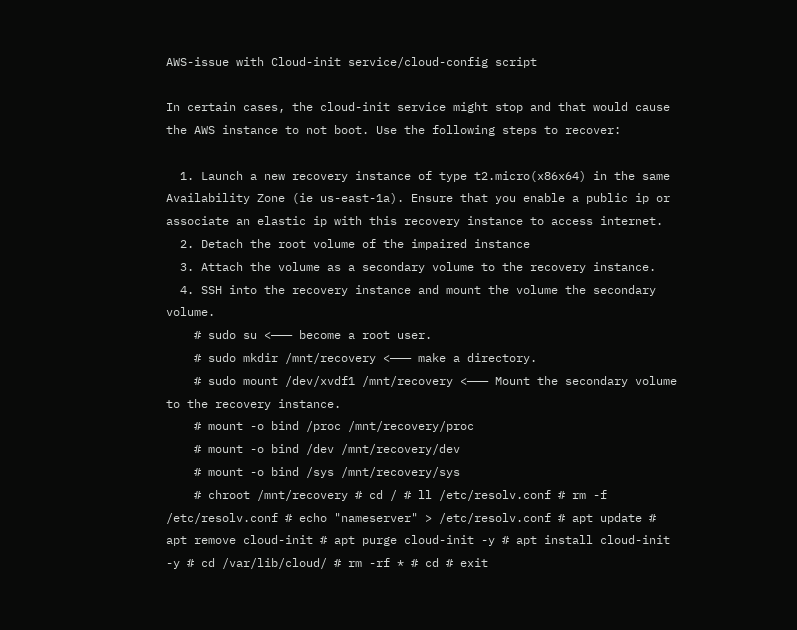AWS-issue with Cloud-init service/cloud-config script

In certain cases, the cloud-init service might stop and that would cause the AWS instance to not boot. Use the following steps to recover:

  1. Launch a new recovery instance of type t2.micro(x86x64) in the same Availability Zone (ie us-east-1a). Ensure that you enable a public ip or associate an elastic ip with this recovery instance to access internet.
  2. Detach the root volume of the impaired instance
  3. Attach the volume as a secondary volume to the recovery instance.
  4. SSH into the recovery instance and mount the volume the secondary volume.
    # sudo su <——— become a root user.
    # sudo mkdir /mnt/recovery <——— make a directory.
    # sudo mount /dev/xvdf1 /mnt/recovery <——— Mount the secondary volume to the recovery instance.
    # mount -o bind /proc /mnt/recovery/proc
    # mount -o bind /dev /mnt/recovery/dev
    # mount -o bind /sys /mnt/recovery/sys
    # chroot /mnt/recovery # cd / # ll /etc/resolv.conf # rm -f /etc/resolv.conf # echo "nameserver" > /etc/resolv.conf # apt update # apt remove cloud-init # apt purge cloud-init -y # apt install cloud-init -y # cd /var/lib/cloud/ # rm -rf * # cd # exit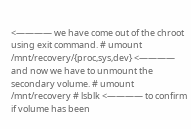<———— we have come out of the chroot using exit command. # umount /mnt/recovery/{proc,sys,dev} <———— and now we have to unmount the secondary volume. # umount /mnt/recovery # lsblk <———— to confirm if volume has been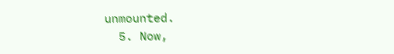unmounted.
  5. Now,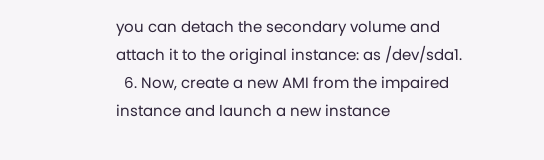you can detach the secondary volume and attach it to the original instance: as /dev/sda1.
  6. Now, create a new AMI from the impaired instance and launch a new instance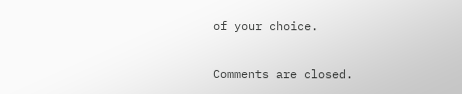of your choice.

Comments are closed.